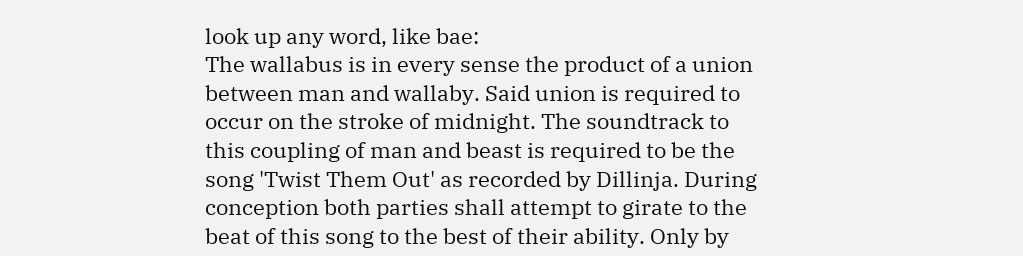look up any word, like bae:
The wallabus is in every sense the product of a union between man and wallaby. Said union is required to occur on the stroke of midnight. The soundtrack to this coupling of man and beast is required to be the song 'Twist Them Out' as recorded by Dillinja. During conception both parties shall attempt to girate to the beat of this song to the best of their ability. Only by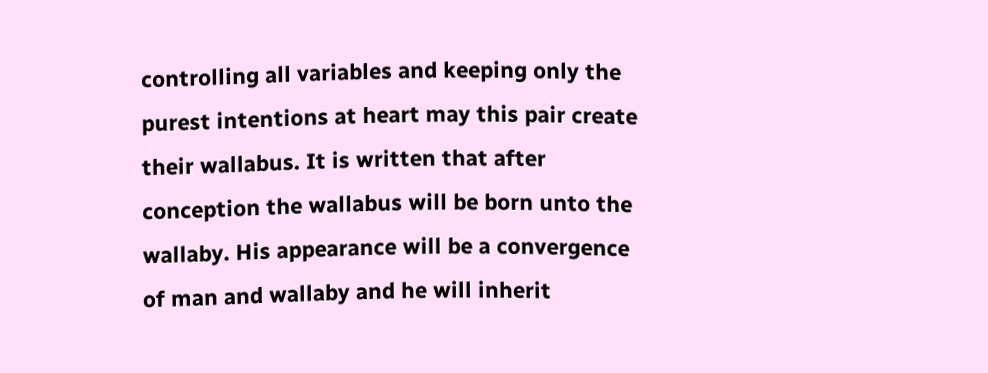controlling all variables and keeping only the purest intentions at heart may this pair create their wallabus. It is written that after conception the wallabus will be born unto the wallaby. His appearance will be a convergence of man and wallaby and he will inherit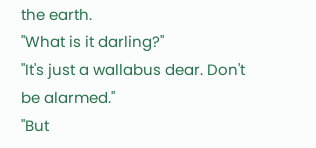the earth.
"What is it darling?"
"It's just a wallabus dear. Don't be alarmed."
"But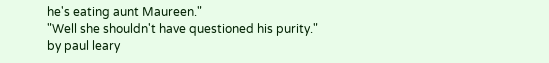he's eating aunt Maureen."
"Well she shouldn't have questioned his purity."
by paul leary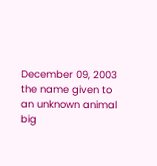December 09, 2003
the name given to an unknown animal
big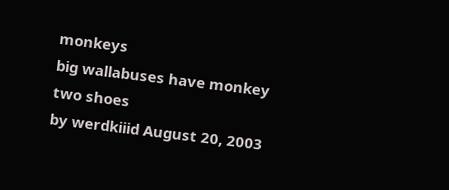monkeys
big wallabuses have monkey two shoes
by werdkiiid August 20, 2003